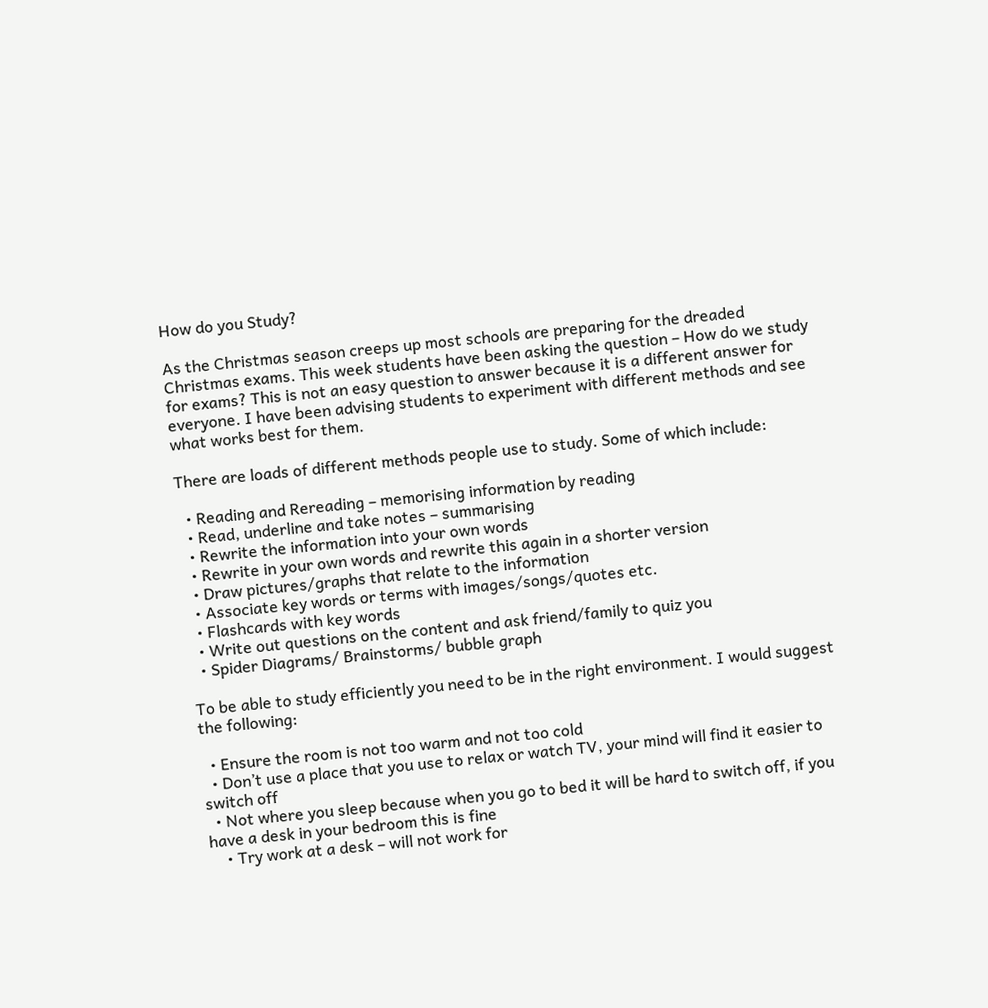How do you Study?

As the Christmas season creeps up most schools are preparing for the dreaded Christmas exams. This week students have been asking the question – How do we study for exams? This is not an easy question to answer because it is a different answer for everyone. I have been advising students to experiment with different methods and see what works best for them.

There are loads of different methods people use to study. Some of which include:

  • Reading and Rereading – memorising information by reading
  • Read, underline and take notes – summarising
  • Rewrite the information into your own words
  • Rewrite in your own words and rewrite this again in a shorter version
  • Draw pictures/graphs that relate to the information
  • Associate key words or terms with images/songs/quotes etc.
  • Flashcards with key words
  • Write out questions on the content and ask friend/family to quiz you
  • Spider Diagrams/ Brainstorms/ bubble graph

To be able to study efficiently you need to be in the right environment. I would suggest the following:

  • Ensure the room is not too warm and not too cold
  • Don’t use a place that you use to relax or watch TV, your mind will find it easier to switch off
  • Not where you sleep because when you go to bed it will be hard to switch off, if you have a desk in your bedroom this is fine
    • Try work at a desk – will not work for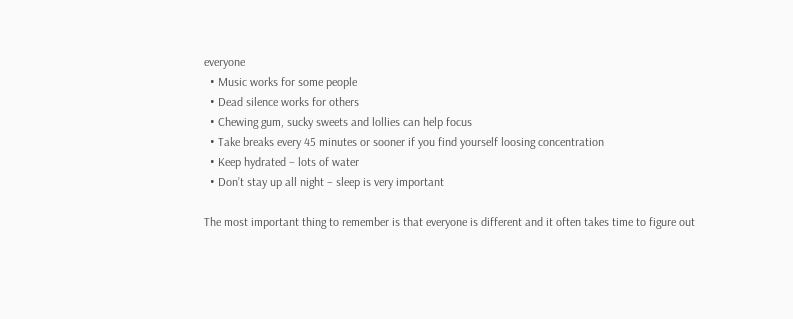everyone
  • Music works for some people
  • Dead silence works for others
  • Chewing gum, sucky sweets and lollies can help focus
  • Take breaks every 45 minutes or sooner if you find yourself loosing concentration
  • Keep hydrated – lots of water
  • Don’t stay up all night – sleep is very important

The most important thing to remember is that everyone is different and it often takes time to figure out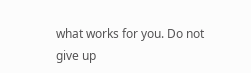what works for you. Do not give up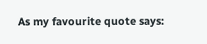As my favourite quote says: